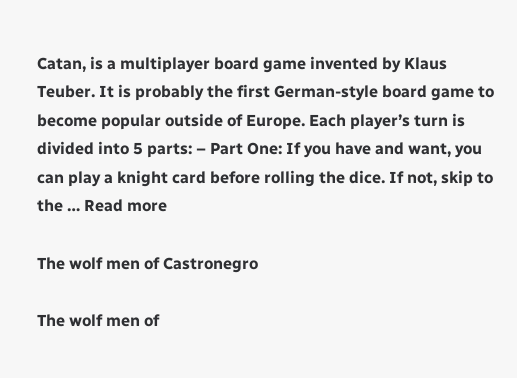Catan, is a multiplayer board game invented by Klaus Teuber. It is probably the first German-style board game to become popular outside of Europe. Each player’s turn is divided into 5 parts: – Part One: If you have and want, you can play a knight card before rolling the dice. If not, skip to the … Read more

The wolf men of Castronegro

The wolf men of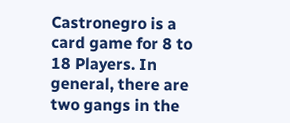Castronegro is a card game for 8 to 18 Players. In general, there are two gangs in the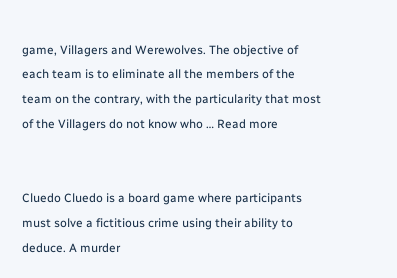game, Villagers and Werewolves. The objective of each team is to eliminate all the members of the team on the contrary, with the particularity that most of the Villagers do not know who … Read more


Cluedo Cluedo is a board game where participants must solve a fictitious crime using their ability to deduce. A murder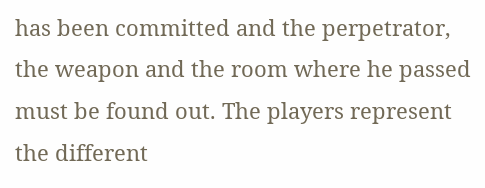has been committed and the perpetrator, the weapon and the room where he passed must be found out. The players represent the different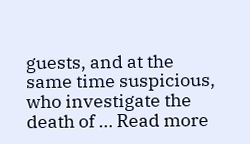guests, and at the same time suspicious, who investigate the death of … Read more